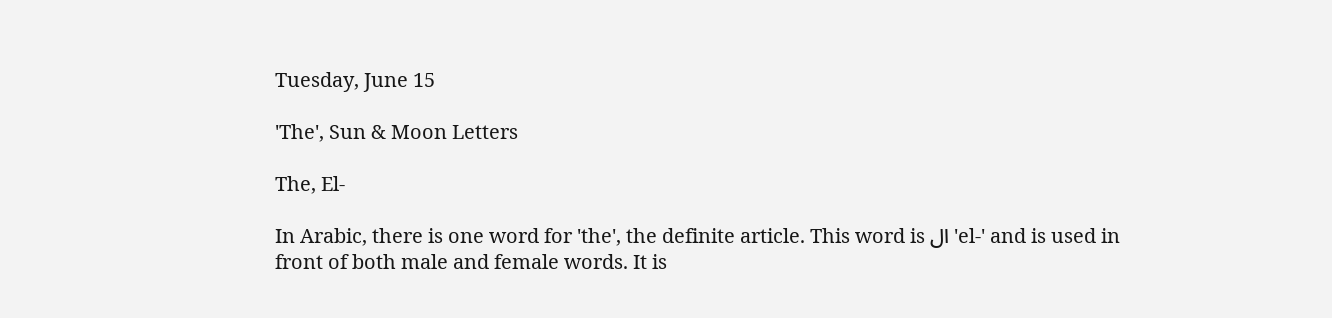Tuesday, June 15

'The', Sun & Moon Letters

The, El-

In Arabic, there is one word for 'the', the definite article. This word is ال 'el-' and is used in front of both male and female words. It is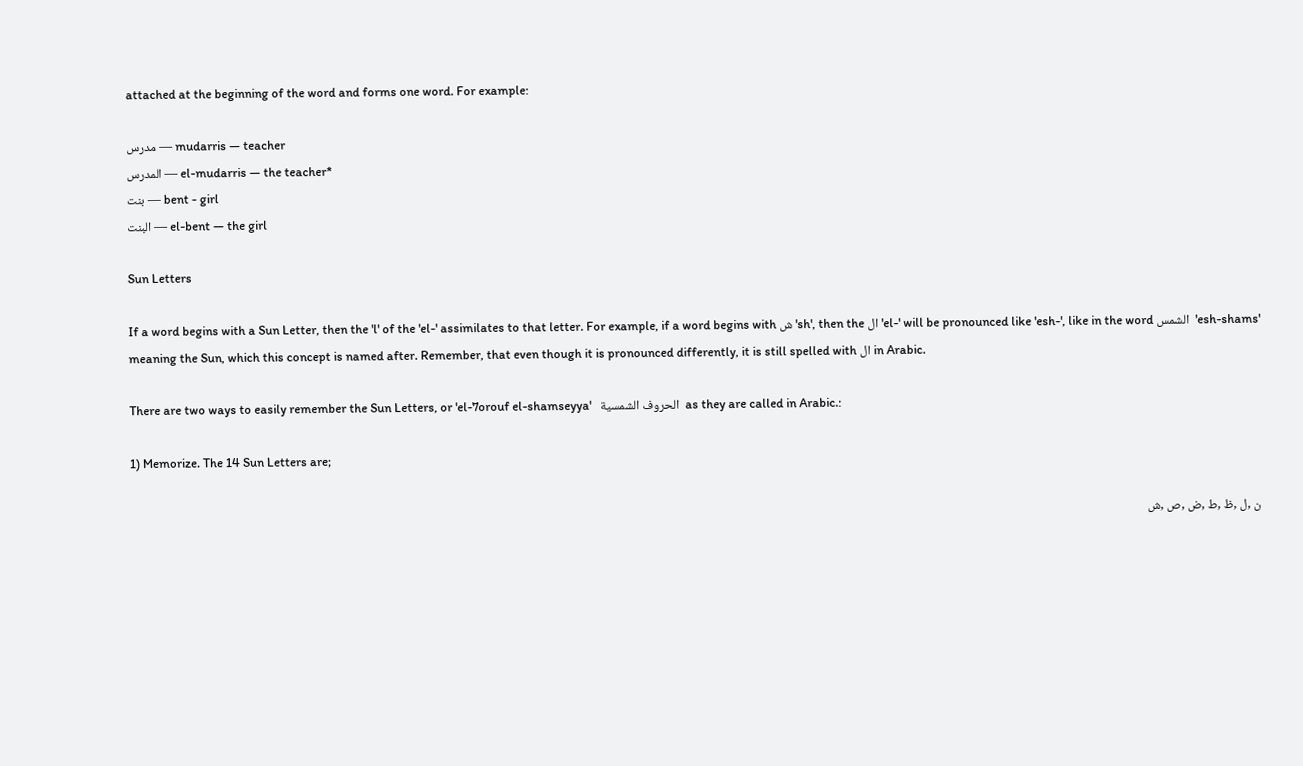attached at the beginning of the word and forms one word. For example:

مدرس — mudarris — teacher
المدرس — el-mudarris — the teacher*
بنت — bent - girl
البنت — el-bent — the girl

Sun Letters

If a word begins with a Sun Letter, then the 'l' of the 'el-' assimilates to that letter. For example, if a word begins with ش 'sh', then the ال 'el-' will be pronounced like 'esh-', like in the word الشمس  'esh-shams' meaning the Sun, which this concept is named after. Remember, that even though it is pronounced differently, it is still spelled with ال in Arabic.

There are two ways to easily remember the Sun Letters, or 'el-7orouf el-shamseyya'   الحروف الشمسية  as they are called in Arabic.:

1) Memorize. The 14 Sun Letters are;

ن ,ل ,ظ ,ط ,ض ,ص ,ش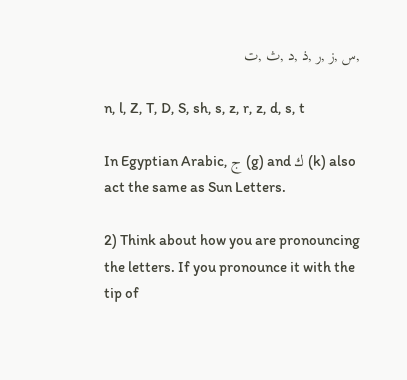,س ,ز ,ر ,ذ ,د ,ث ,ت

n, l, Z, T, D, S, sh, s, z, r, z, d, s, t

In Egyptian Arabic, ج (g) and ك (k) also act the same as Sun Letters.

2) Think about how you are pronouncing the letters. If you pronounce it with the tip of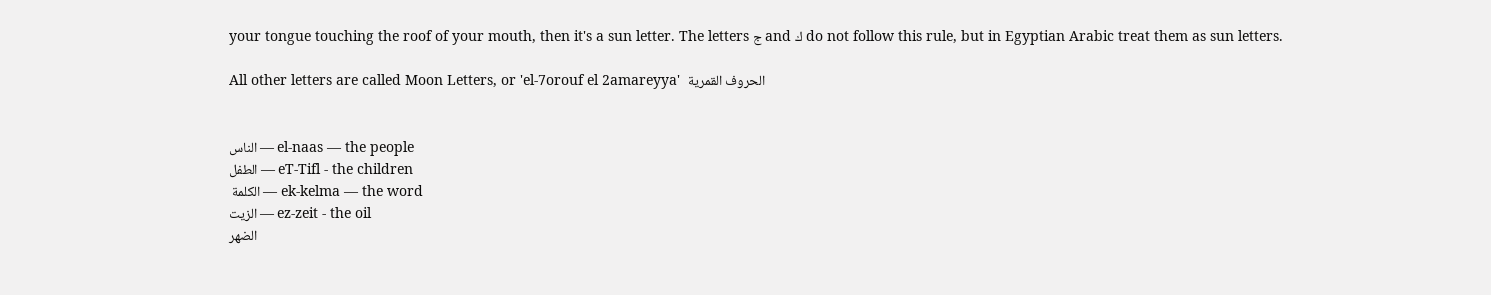your tongue touching the roof of your mouth, then it's a sun letter. The letters ج and ك do not follow this rule, but in Egyptian Arabic treat them as sun letters.

All other letters are called Moon Letters, or 'el-7orouf el 2amareyya'  الحروف القمرية


الناس — el-naas — the people
الطفل — eT-Tifl - the children
 الكلمة — ek-kelma — the word
الزيت — ez-zeit - the oil
الضهر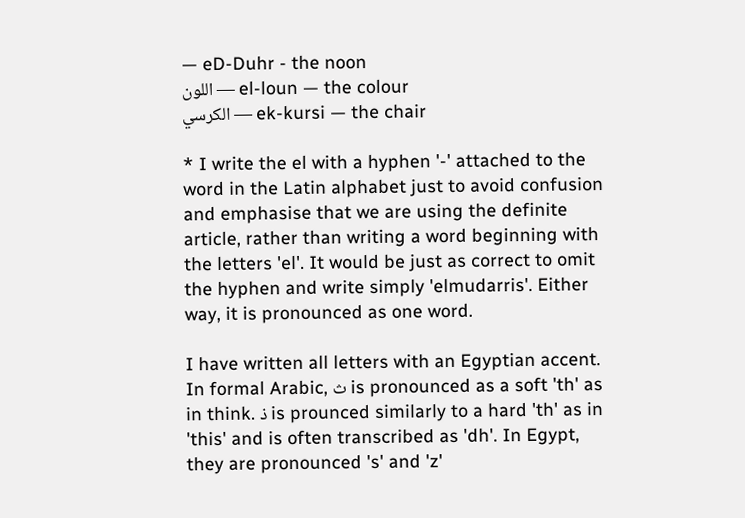— eD-Duhr - the noon
اللون — el-loun — the colour
الكرسي — ek-kursi — the chair

* I write the el with a hyphen '-' attached to the word in the Latin alphabet just to avoid confusion and emphasise that we are using the definite article, rather than writing a word beginning with the letters 'el'. It would be just as correct to omit the hyphen and write simply 'elmudarris'. Either way, it is pronounced as one word.

I have written all letters with an Egyptian accent. In formal Arabic, ث is pronounced as a soft 'th' as in think. ذ is prounced similarly to a hard 'th' as in 'this' and is often transcribed as 'dh'. In Egypt, they are pronounced 's' and 'z'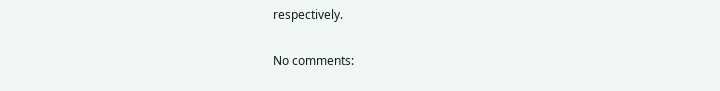respectively.

No comments: